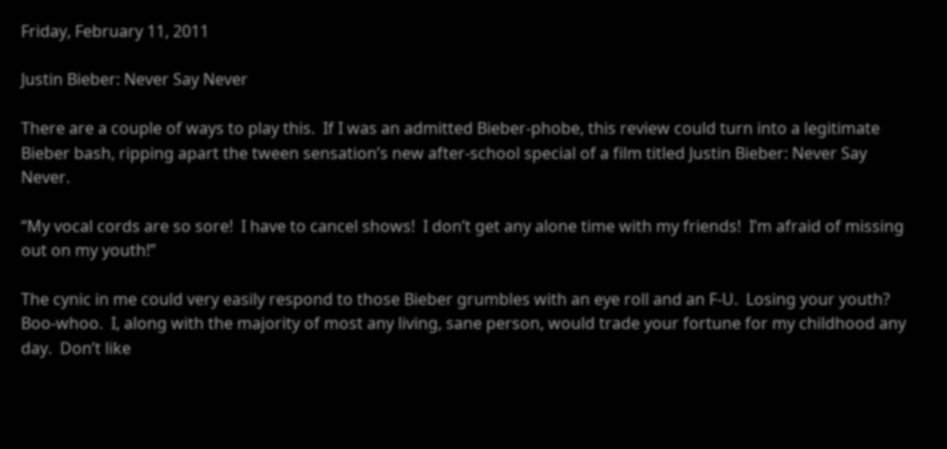Friday, February 11, 2011

Justin Bieber: Never Say Never

There are a couple of ways to play this.  If I was an admitted Bieber-phobe, this review could turn into a legitimate Bieber bash, ripping apart the tween sensation’s new after-school special of a film titled Justin Bieber: Never Say Never.

“My vocal cords are so sore!  I have to cancel shows!  I don’t get any alone time with my friends!  I’m afraid of missing out on my youth!”

The cynic in me could very easily respond to those Bieber grumbles with an eye roll and an F-U.  Losing your youth?  Boo-whoo.  I, along with the majority of most any living, sane person, would trade your fortune for my childhood any day.  Don’t like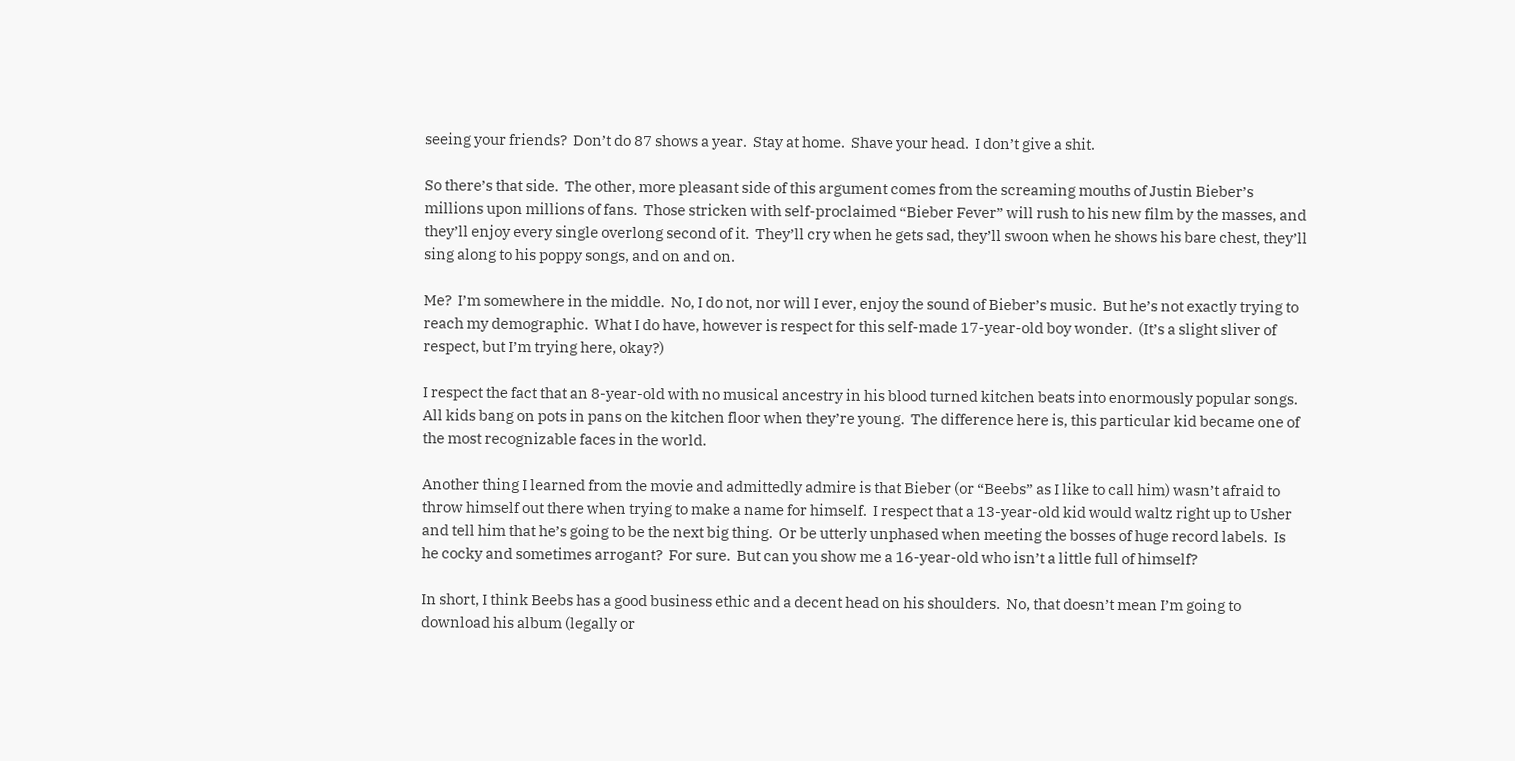seeing your friends?  Don’t do 87 shows a year.  Stay at home.  Shave your head.  I don’t give a shit.

So there’s that side.  The other, more pleasant side of this argument comes from the screaming mouths of Justin Bieber’s millions upon millions of fans.  Those stricken with self-proclaimed “Bieber Fever” will rush to his new film by the masses, and they’ll enjoy every single overlong second of it.  They’ll cry when he gets sad, they’ll swoon when he shows his bare chest, they’ll sing along to his poppy songs, and on and on.

Me?  I’m somewhere in the middle.  No, I do not, nor will I ever, enjoy the sound of Bieber’s music.  But he’s not exactly trying to reach my demographic.  What I do have, however is respect for this self-made 17-year-old boy wonder.  (It’s a slight sliver of respect, but I’m trying here, okay?)

I respect the fact that an 8-year-old with no musical ancestry in his blood turned kitchen beats into enormously popular songs.  All kids bang on pots in pans on the kitchen floor when they’re young.  The difference here is, this particular kid became one of the most recognizable faces in the world.

Another thing I learned from the movie and admittedly admire is that Bieber (or “Beebs” as I like to call him) wasn’t afraid to throw himself out there when trying to make a name for himself.  I respect that a 13-year-old kid would waltz right up to Usher and tell him that he’s going to be the next big thing.  Or be utterly unphased when meeting the bosses of huge record labels.  Is he cocky and sometimes arrogant?  For sure.  But can you show me a 16-year-old who isn’t a little full of himself?

In short, I think Beebs has a good business ethic and a decent head on his shoulders.  No, that doesn’t mean I’m going to download his album (legally or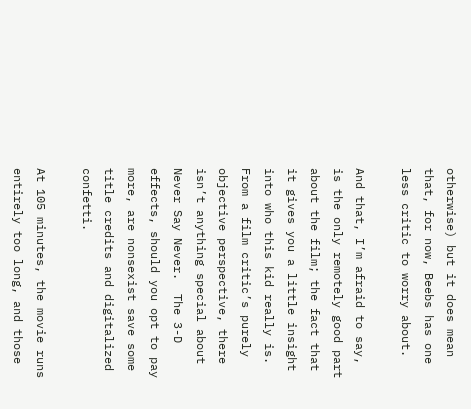otherwise) but it does mean that, for now, Beebs has one less critic to worry about.

And that, I’m afraid to say, is the only remotely good part about the film; the fact that it gives you a little insight into who this kid really is.  From a film critic’s purely objective perspective, there isn’t anything special about Never Say Never.  The 3-D effects, should you opt to pay more, are nonsexist save some title credits and digitalized confetti.

At 105 minutes, the movie runs entirely too long, and those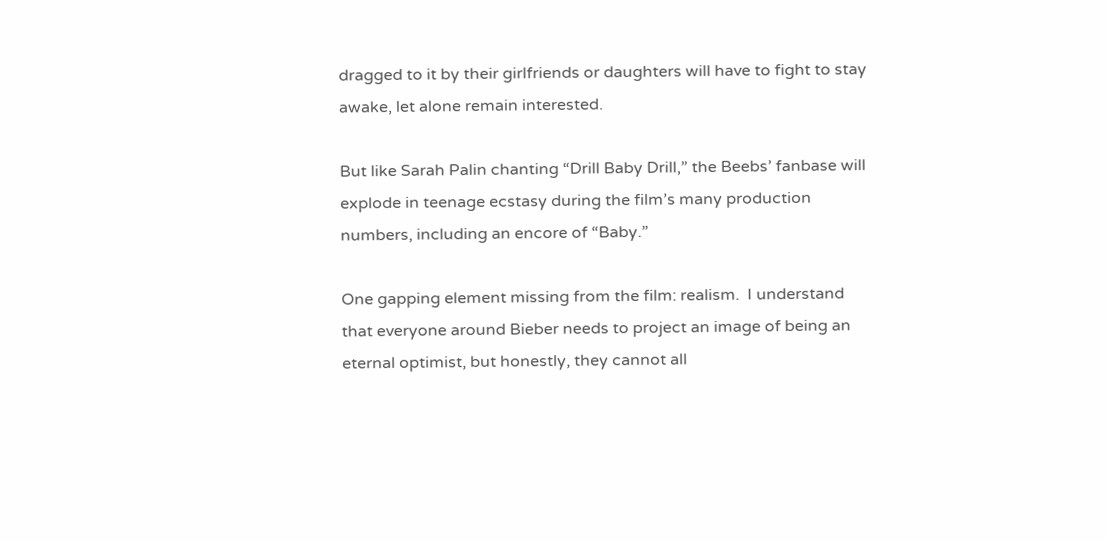dragged to it by their girlfriends or daughters will have to fight to stay awake, let alone remain interested.

But like Sarah Palin chanting “Drill Baby Drill,” the Beebs’ fanbase will explode in teenage ecstasy during the film’s many production numbers, including an encore of “Baby.”

One gapping element missing from the film: realism.  I understand that everyone around Bieber needs to project an image of being an eternal optimist, but honestly, they cannot all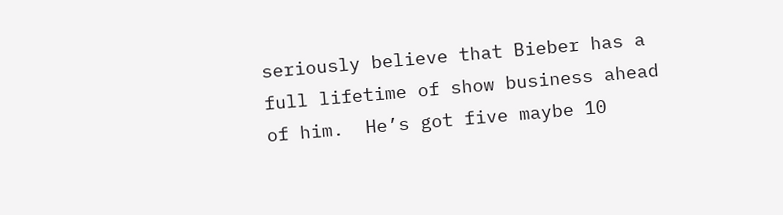seriously believe that Bieber has a full lifetime of show business ahead of him.  He’s got five maybe 10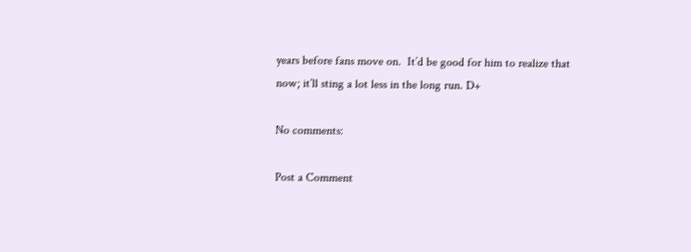years before fans move on.  It’d be good for him to realize that now; it’ll sting a lot less in the long run. D+

No comments:

Post a Comment